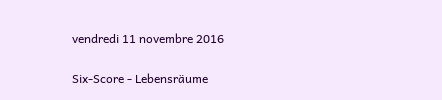vendredi 11 novembre 2016

Six-Score - Lebensräume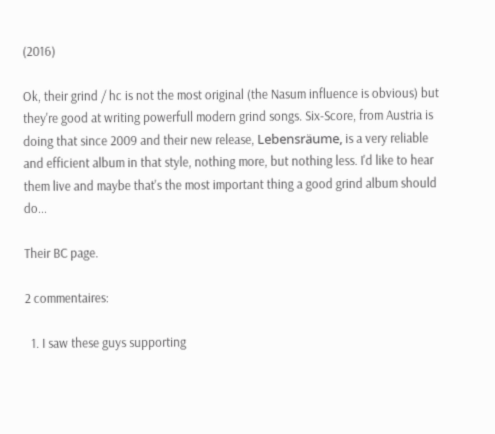(2016)

Ok, their grind / hc is not the most original (the Nasum influence is obvious) but they're good at writing powerfull modern grind songs. Six-Score, from Austria is doing that since 2009 and their new release, Lebensräume, is a very reliable and efficient album in that style, nothing more, but nothing less. I'd like to hear them live and maybe that's the most important thing a good grind album should do...

Their BC page.

2 commentaires:

  1. I saw these guys supporting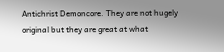Antichrist Demoncore. They are not hugely original but they are great at what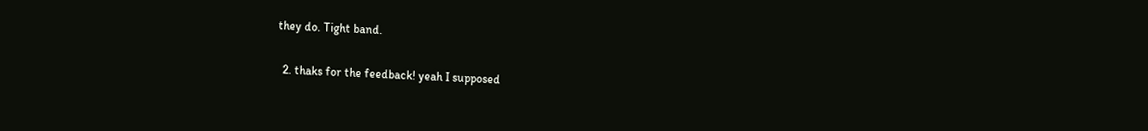they do. Tight band.

  2. thaks for the feedback! yeah I supposed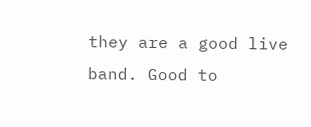they are a good live band. Good to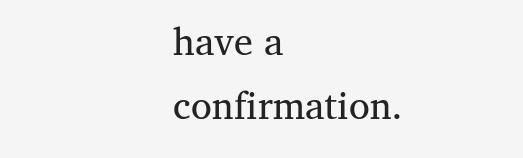have a confirmation.